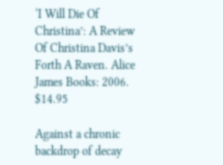‘I Will Die Of Christina’: A Review Of Christina Davis’s Forth A Raven. Alice James Books: 2006. $14.95

Against a chronic backdrop of decay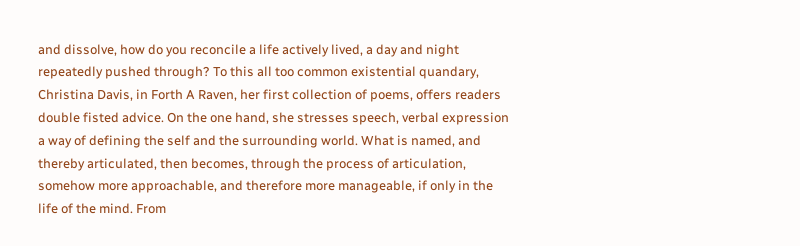and dissolve, how do you reconcile a life actively lived, a day and night repeatedly pushed through? To this all too common existential quandary, Christina Davis, in Forth A Raven, her first collection of poems, offers readers double fisted advice. On the one hand, she stresses speech, verbal expression a way of defining the self and the surrounding world. What is named, and thereby articulated, then becomes, through the process of articulation, somehow more approachable, and therefore more manageable, if only in the life of the mind. From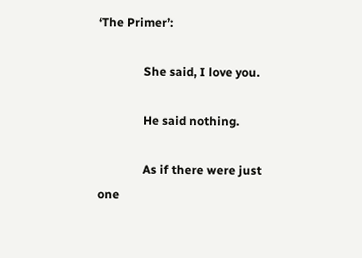‘The Primer’:

               She said, I love you.

               He said nothing.

               As if there were just one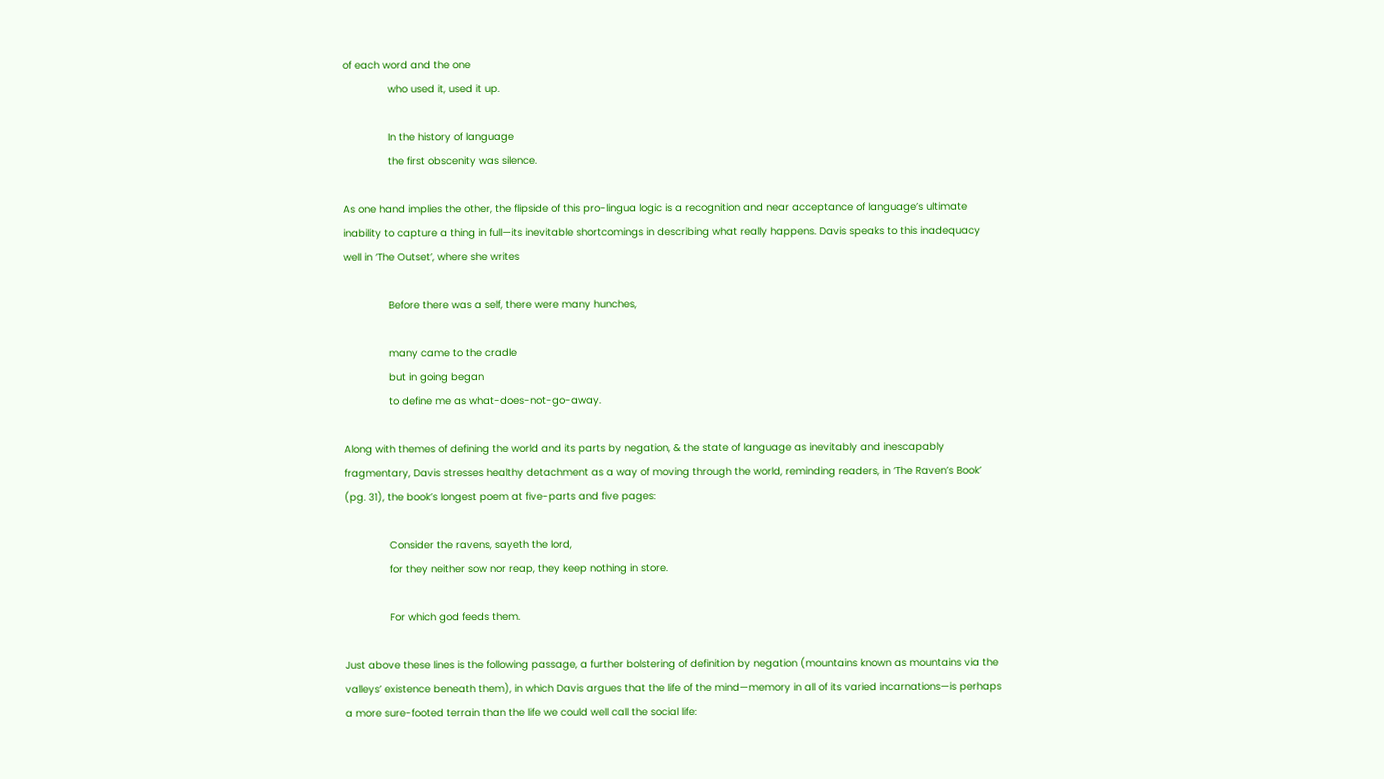of each word and the one
               who used it, used it up.

               In the history of language
               the first obscenity was silence.

As one hand implies the other, the flipside of this pro-lingua logic is a recognition and near acceptance of language’s ultimate inability to capture a thing in full—its inevitable shortcomings in describing what really happens. Davis speaks to this inadequacy well in ‘The Outset’, where she writes

               Before there was a self, there were many hunches,

               many came to the cradle
               but in going began
               to define me as what-does-not-go-away.

Along with themes of defining the world and its parts by negation, & the state of language as inevitably and inescapably fragmentary, Davis stresses healthy detachment as a way of moving through the world, reminding readers, in ‘The Raven’s Book’ (pg. 31), the book’s longest poem at five-parts and five pages:

               Consider the ravens, sayeth the lord,
               for they neither sow nor reap, they keep nothing in store.

               For which god feeds them.

Just above these lines is the following passage, a further bolstering of definition by negation (mountains known as mountains via the valleys’ existence beneath them), in which Davis argues that the life of the mind—memory in all of its varied incarnations—is perhaps a more sure-footed terrain than the life we could well call the social life: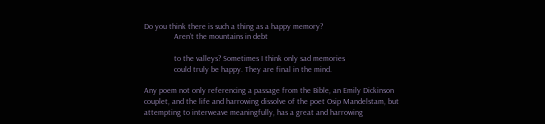Do you think there is such a thing as a happy memory?
               Aren’t the mountains in debt

               to the valleys? Sometimes I think only sad memories
               could truly be happy. They are final in the mind.

Any poem not only referencing a passage from the Bible, an Emily Dickinson couplet, and the life and harrowing dissolve of the poet Osip Mandelstam, but attempting to interweave meaningfully, has a great and harrowing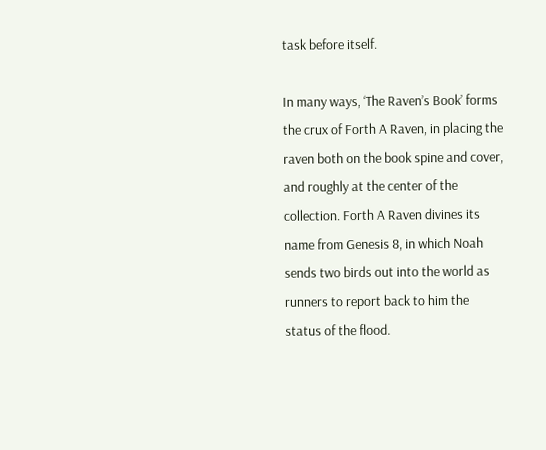task before itself.

In many ways, ‘The Raven’s Book’ forms the crux of Forth A Raven, in placing the raven both on the book spine and cover, and roughly at the center of the collection. Forth A Raven divines its name from Genesis 8, in which Noah sends two birds out into the world as runners to report back to him the status of the flood.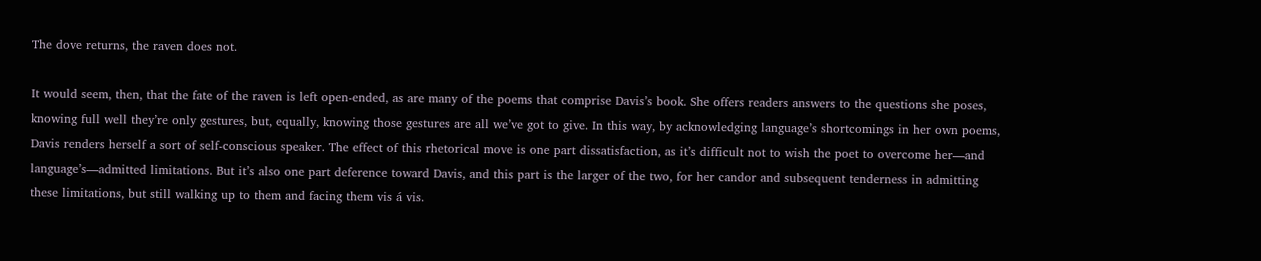The dove returns, the raven does not.

It would seem, then, that the fate of the raven is left open-ended, as are many of the poems that comprise Davis’s book. She offers readers answers to the questions she poses, knowing full well they’re only gestures, but, equally, knowing those gestures are all we’ve got to give. In this way, by acknowledging language’s shortcomings in her own poems, Davis renders herself a sort of self-conscious speaker. The effect of this rhetorical move is one part dissatisfaction, as it’s difficult not to wish the poet to overcome her—and language’s—admitted limitations. But it’s also one part deference toward Davis, and this part is the larger of the two, for her candor and subsequent tenderness in admitting these limitations, but still walking up to them and facing them vis á vis.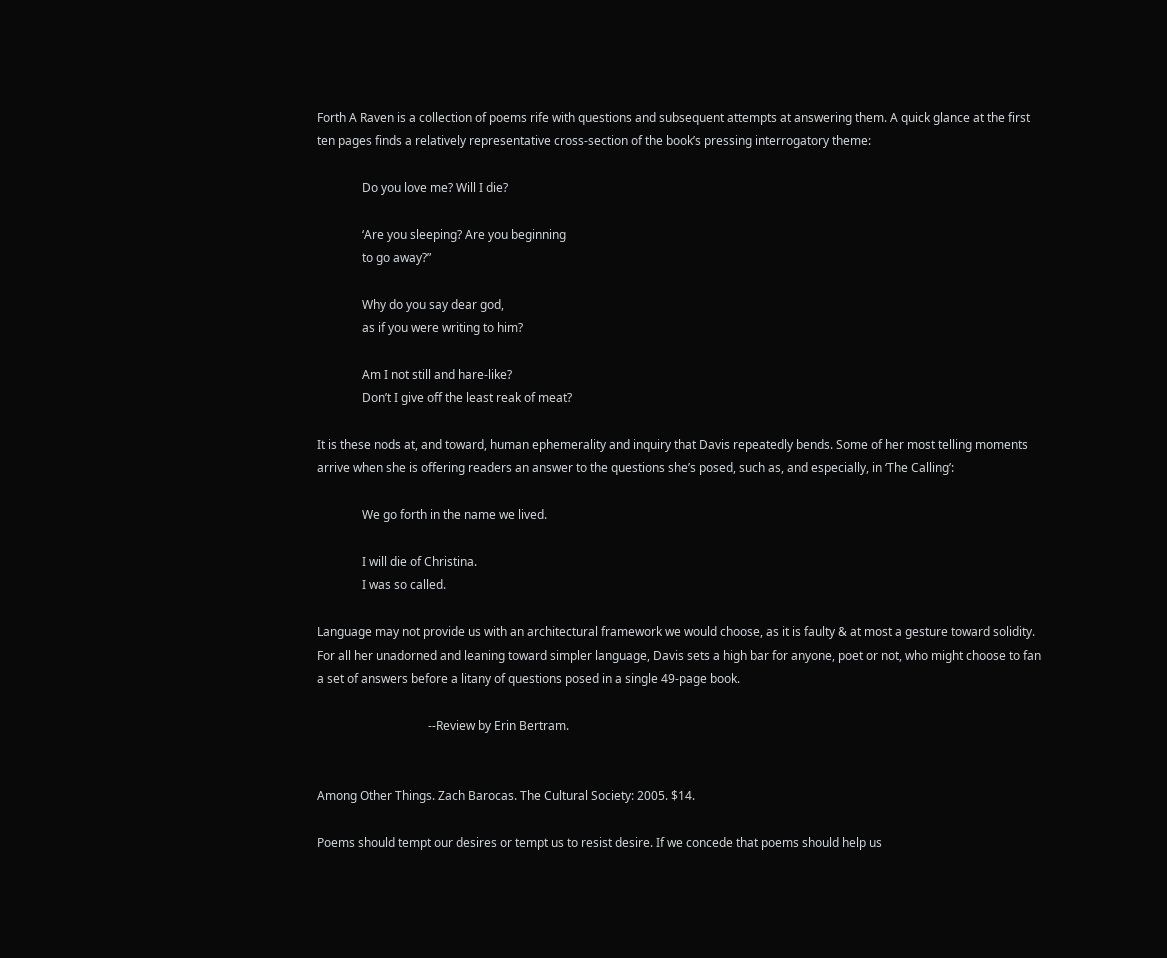Forth A Raven is a collection of poems rife with questions and subsequent attempts at answering them. A quick glance at the first ten pages finds a relatively representative cross-section of the book’s pressing interrogatory theme:

               Do you love me? Will I die?

               ‘Are you sleeping? Are you beginning
               to go away?”

               Why do you say dear god,
               as if you were writing to him?

               Am I not still and hare-like?
               Don’t I give off the least reak of meat?

It is these nods at, and toward, human ephemerality and inquiry that Davis repeatedly bends. Some of her most telling moments arrive when she is offering readers an answer to the questions she’s posed, such as, and especially, in ‘The Calling’:

               We go forth in the name we lived.

               I will die of Christina.
               I was so called.

Language may not provide us with an architectural framework we would choose, as it is faulty & at most a gesture toward solidity. For all her unadorned and leaning toward simpler language, Davis sets a high bar for anyone, poet or not, who might choose to fan a set of answers before a litany of questions posed in a single 49-page book.

                                     --Review by Erin Bertram.


Among Other Things. Zach Barocas. The Cultural Society: 2005. $14.

Poems should tempt our desires or tempt us to resist desire. If we concede that poems should help us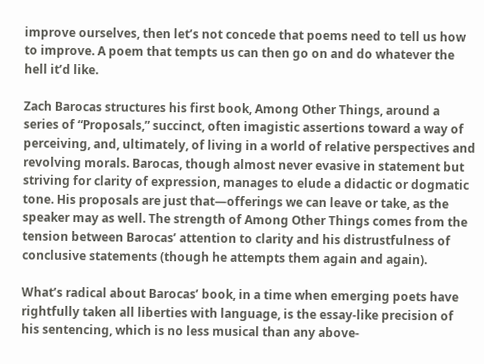improve ourselves, then let’s not concede that poems need to tell us how to improve. A poem that tempts us can then go on and do whatever the hell it’d like.

Zach Barocas structures his first book, Among Other Things, around a series of “Proposals,” succinct, often imagistic assertions toward a way of perceiving, and, ultimately, of living in a world of relative perspectives and revolving morals. Barocas, though almost never evasive in statement but striving for clarity of expression, manages to elude a didactic or dogmatic tone. His proposals are just that—offerings we can leave or take, as the speaker may as well. The strength of Among Other Things comes from the tension between Barocas’ attention to clarity and his distrustfulness of conclusive statements (though he attempts them again and again).

What’s radical about Barocas’ book, in a time when emerging poets have rightfully taken all liberties with language, is the essay-like precision of his sentencing, which is no less musical than any above-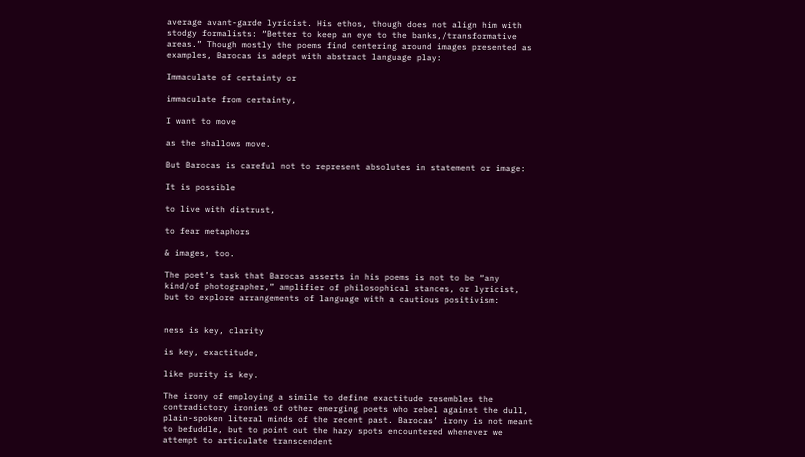average avant-garde lyricist. His ethos, though does not align him with stodgy formalists: “Better to keep an eye to the banks,/transformative areas.” Though mostly the poems find centering around images presented as examples, Barocas is adept with abstract language play:

Immaculate of certainty or

immaculate from certainty,

I want to move

as the shallows move.

But Barocas is careful not to represent absolutes in statement or image:

It is possible

to live with distrust,

to fear metaphors

& images, too.

The poet’s task that Barocas asserts in his poems is not to be “any kind/of photographer,” amplifier of philosophical stances, or lyricist, but to explore arrangements of language with a cautious positivism:


ness is key, clarity

is key, exactitude,

like purity is key.

The irony of employing a simile to define exactitude resembles the contradictory ironies of other emerging poets who rebel against the dull, plain-spoken literal minds of the recent past. Barocas’ irony is not meant to befuddle, but to point out the hazy spots encountered whenever we attempt to articulate transcendent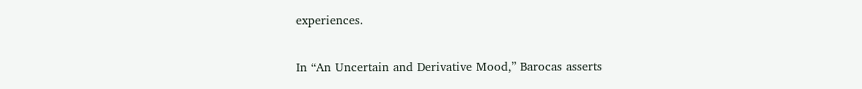experiences.

In “An Uncertain and Derivative Mood,” Barocas asserts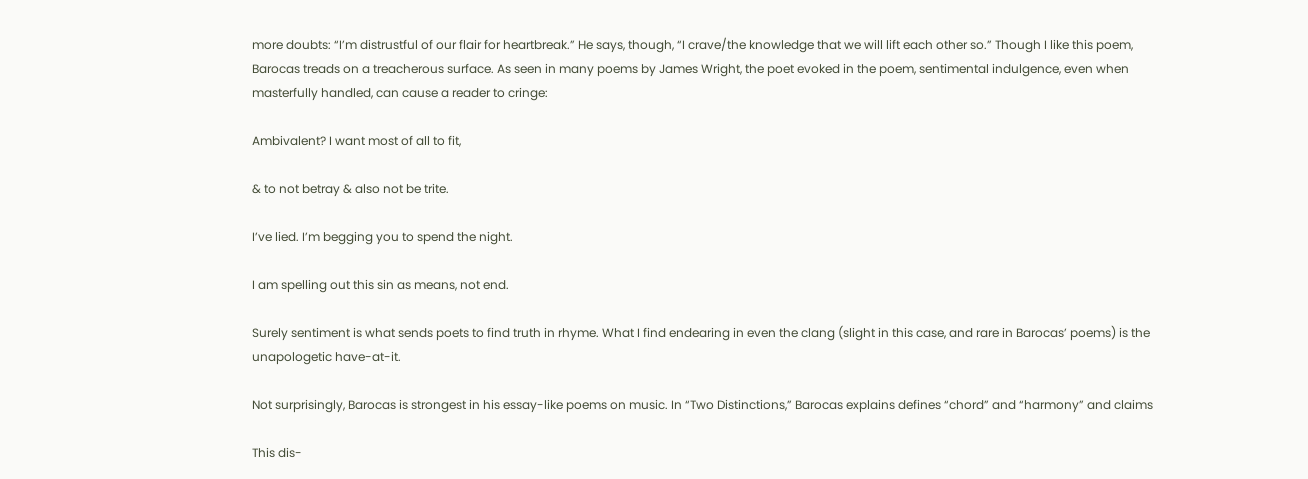more doubts: “I’m distrustful of our flair for heartbreak.” He says, though, “I crave/the knowledge that we will lift each other so.” Though I like this poem, Barocas treads on a treacherous surface. As seen in many poems by James Wright, the poet evoked in the poem, sentimental indulgence, even when masterfully handled, can cause a reader to cringe:

Ambivalent? I want most of all to fit,

& to not betray & also not be trite.

I’ve lied. I’m begging you to spend the night.

I am spelling out this sin as means, not end.

Surely sentiment is what sends poets to find truth in rhyme. What I find endearing in even the clang (slight in this case, and rare in Barocas’ poems) is the unapologetic have-at-it.

Not surprisingly, Barocas is strongest in his essay-like poems on music. In “Two Distinctions,” Barocas explains defines “chord” and “harmony” and claims

This dis-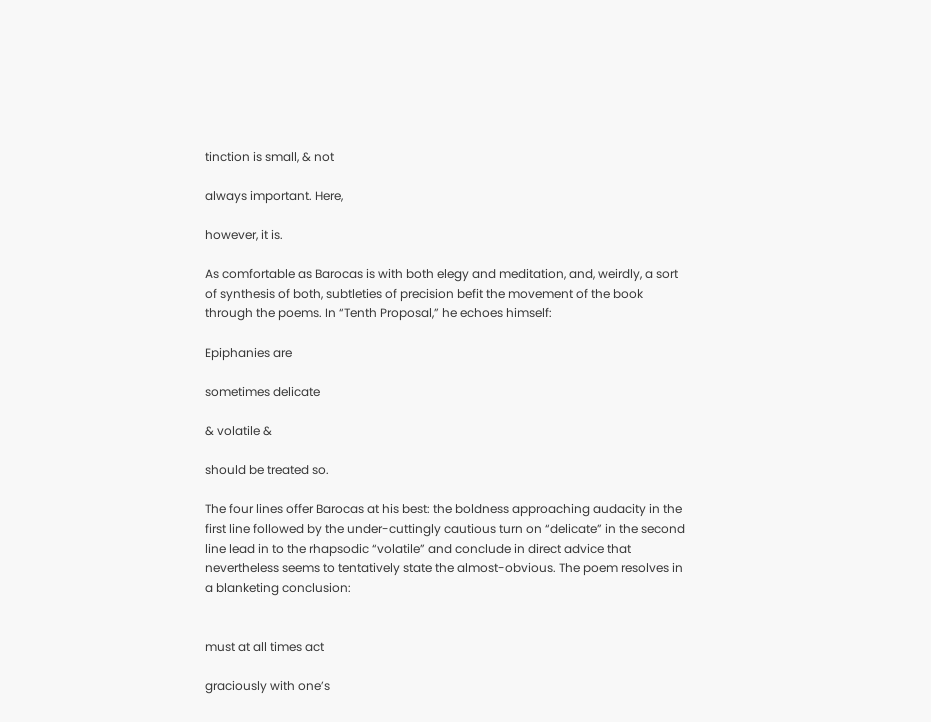tinction is small, & not

always important. Here,

however, it is.

As comfortable as Barocas is with both elegy and meditation, and, weirdly, a sort of synthesis of both, subtleties of precision befit the movement of the book through the poems. In “Tenth Proposal,” he echoes himself:

Epiphanies are

sometimes delicate

& volatile &

should be treated so.

The four lines offer Barocas at his best: the boldness approaching audacity in the first line followed by the under-cuttingly cautious turn on “delicate” in the second line lead in to the rhapsodic “volatile” and conclude in direct advice that nevertheless seems to tentatively state the almost-obvious. The poem resolves in a blanketing conclusion:


must at all times act

graciously with one’s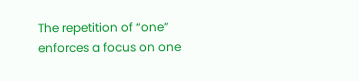The repetition of “one” enforces a focus on one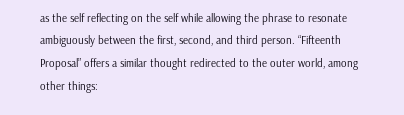as the self reflecting on the self while allowing the phrase to resonate ambiguously between the first, second, and third person. “Fifteenth Proposal” offers a similar thought redirected to the outer world, among other things: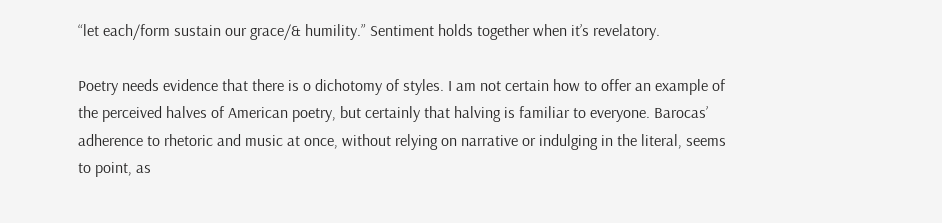“let each/form sustain our grace/& humility.” Sentiment holds together when it’s revelatory.

Poetry needs evidence that there is o dichotomy of styles. I am not certain how to offer an example of the perceived halves of American poetry, but certainly that halving is familiar to everyone. Barocas’ adherence to rhetoric and music at once, without relying on narrative or indulging in the literal, seems to point, as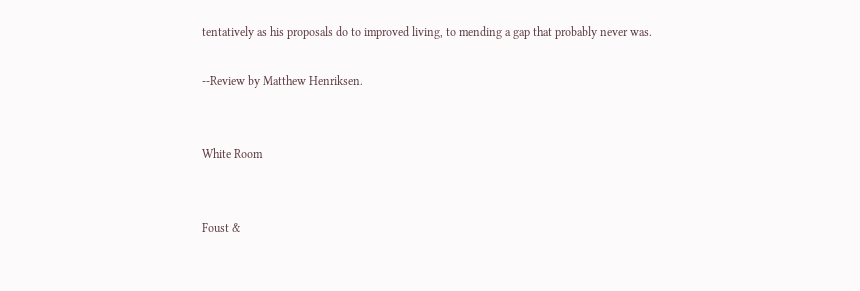tentatively as his proposals do to improved living, to mending a gap that probably never was.

--Review by Matthew Henriksen.


White Room


Foust &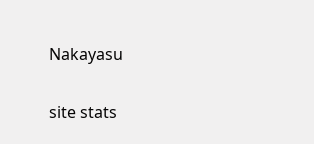Nakayasu

site stats